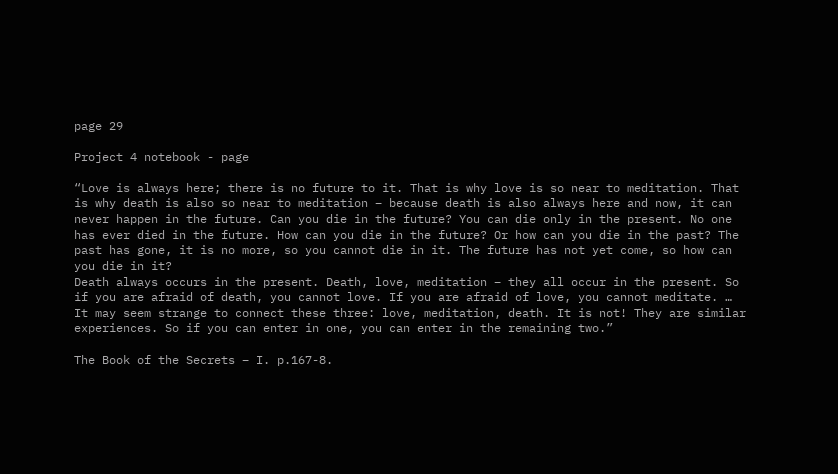page 29

Project 4 notebook - page

“Love is always here; there is no future to it. That is why love is so near to meditation. That is why death is also so near to meditation – because death is also always here and now, it can never happen in the future. Can you die in the future? You can die only in the present. No one has ever died in the future. How can you die in the future? Or how can you die in the past? The past has gone, it is no more, so you cannot die in it. The future has not yet come, so how can you die in it?
Death always occurs in the present. Death, love, meditation – they all occur in the present. So if you are afraid of death, you cannot love. If you are afraid of love, you cannot meditate. …
It may seem strange to connect these three: love, meditation, death. It is not! They are similar experiences. So if you can enter in one, you can enter in the remaining two.”

The Book of the Secrets – I. p.167-8.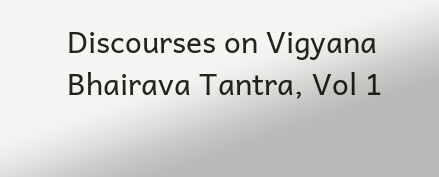Discourses on Vigyana Bhairava Tantra, Vol 1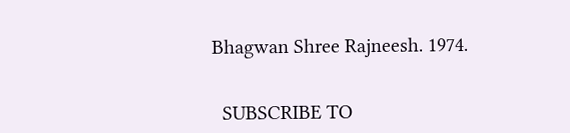Bhagwan Shree Rajneesh. 1974.


  SUBSCRIBE TO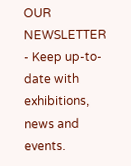OUR NEWSLETTER - Keep up-to-date with exhibitions, news and events.